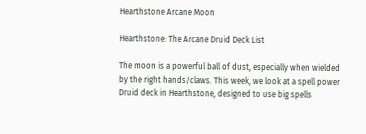Hearthstone Arcane Moon

Hearthstone: The Arcane Druid Deck List

The moon is a powerful ball of dust, especially when wielded by the right hands/claws. This week, we look at a spell power Druid deck in Hearthstone, designed to use big spells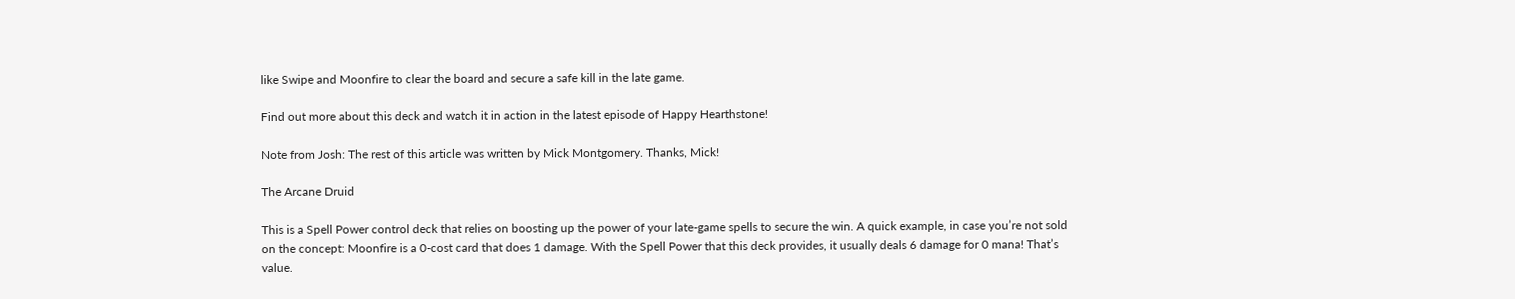like Swipe and Moonfire to clear the board and secure a safe kill in the late game.

Find out more about this deck and watch it in action in the latest episode of Happy Hearthstone!

Note from Josh: The rest of this article was written by Mick Montgomery. Thanks, Mick!

The Arcane Druid

This is a Spell Power control deck that relies on boosting up the power of your late-game spells to secure the win. A quick example, in case you’re not sold on the concept: Moonfire is a 0-cost card that does 1 damage. With the Spell Power that this deck provides, it usually deals 6 damage for 0 mana! That’s value.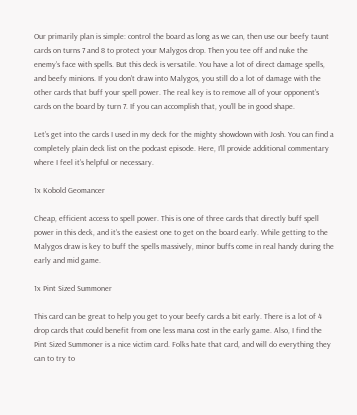Our primarily plan is simple: control the board as long as we can, then use our beefy taunt cards on turns 7 and 8 to protect your Malygos drop. Then you tee off and nuke the enemy’s face with spells. But this deck is versatile. You have a lot of direct damage spells, and beefy minions. If you don’t draw into Malygos, you still do a lot of damage with the other cards that buff your spell power. The real key is to remove all of your opponent’s cards on the board by turn 7. If you can accomplish that, you’ll be in good shape.

Let’s get into the cards I used in my deck for the mighty showdown with Josh. You can find a completely plain deck list on the podcast episode. Here, I’ll provide additional commentary where I feel it’s helpful or necessary.

1x Kobold Geomancer

Cheap, efficient access to spell power. This is one of three cards that directly buff spell power in this deck, and it’s the easiest one to get on the board early. While getting to the Malygos draw is key to buff the spells massively, minor buffs come in real handy during the early and mid game.

1x Pint Sized Summoner

This card can be great to help you get to your beefy cards a bit early. There is a lot of 4 drop cards that could benefit from one less mana cost in the early game. Also, I find the Pint Sized Summoner is a nice victim card. Folks hate that card, and will do everything they can to try to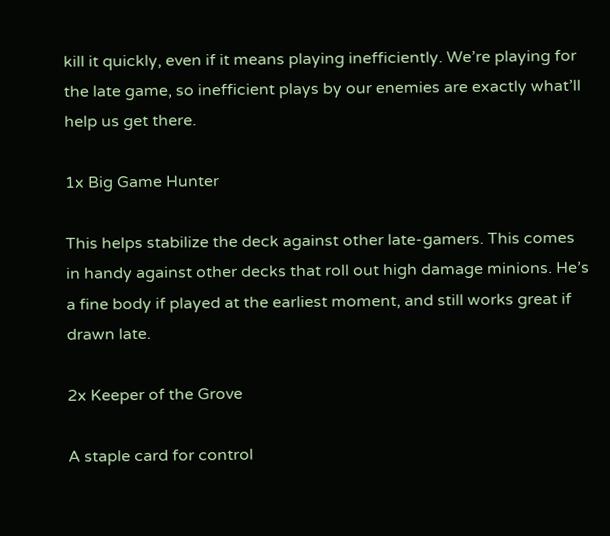kill it quickly, even if it means playing inefficiently. We’re playing for the late game, so inefficient plays by our enemies are exactly what’ll help us get there.

1x Big Game Hunter

This helps stabilize the deck against other late-gamers. This comes in handy against other decks that roll out high damage minions. He’s a fine body if played at the earliest moment, and still works great if drawn late.

2x Keeper of the Grove

A staple card for control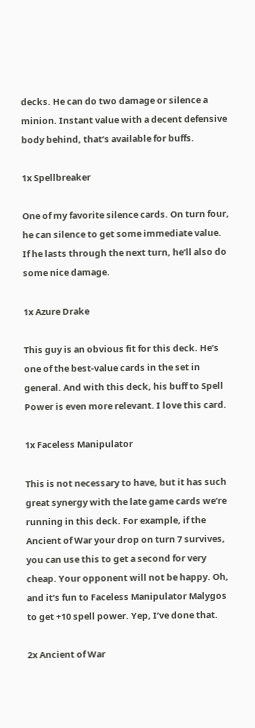decks. He can do two damage or silence a minion. Instant value with a decent defensive body behind, that’s available for buffs.

1x Spellbreaker

One of my favorite silence cards. On turn four, he can silence to get some immediate value. If he lasts through the next turn, he’ll also do some nice damage.

1x Azure Drake

This guy is an obvious fit for this deck. He’s one of the best-value cards in the set in general. And with this deck, his buff to Spell Power is even more relevant. I love this card.

1x Faceless Manipulator

This is not necessary to have, but it has such great synergy with the late game cards we’re running in this deck. For example, if the Ancient of War your drop on turn 7 survives, you can use this to get a second for very cheap. Your opponent will not be happy. Oh, and it’s fun to Faceless Manipulator Malygos to get +10 spell power. Yep, I’ve done that.

2x Ancient of War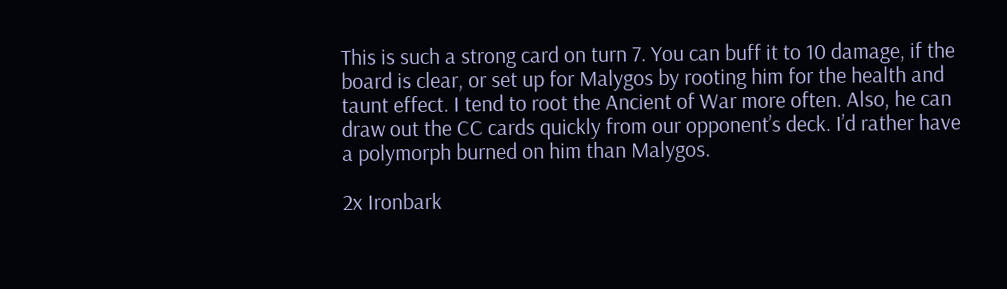This is such a strong card on turn 7. You can buff it to 10 damage, if the board is clear, or set up for Malygos by rooting him for the health and taunt effect. I tend to root the Ancient of War more often. Also, he can draw out the CC cards quickly from our opponent’s deck. I’d rather have a polymorph burned on him than Malygos.

2x Ironbark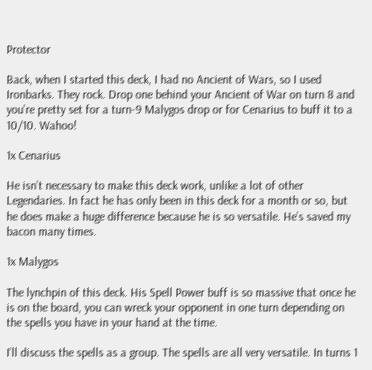Protector

Back, when I started this deck, I had no Ancient of Wars, so I used Ironbarks. They rock. Drop one behind your Ancient of War on turn 8 and you’re pretty set for a turn-9 Malygos drop or for Cenarius to buff it to a 10/10. Wahoo!

1x Cenarius

He isn’t necessary to make this deck work, unlike a lot of other Legendaries. In fact he has only been in this deck for a month or so, but he does make a huge difference because he is so versatile. He’s saved my bacon many times.

1x Malygos

The lynchpin of this deck. His Spell Power buff is so massive that once he is on the board, you can wreck your opponent in one turn depending on the spells you have in your hand at the time.

I’ll discuss the spells as a group. The spells are all very versatile. In turns 1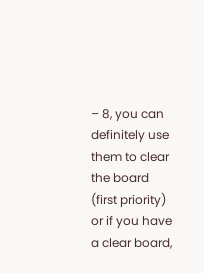– 8, you can definitely use them to clear the board (first priority) or if you have a clear board,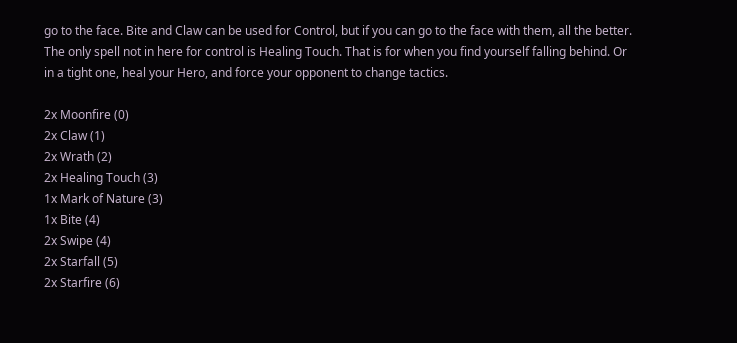go to the face. Bite and Claw can be used for Control, but if you can go to the face with them, all the better. The only spell not in here for control is Healing Touch. That is for when you find yourself falling behind. Or in a tight one, heal your Hero, and force your opponent to change tactics.

2x Moonfire (0)
2x Claw (1)
2x Wrath (2)
2x Healing Touch (3)
1x Mark of Nature (3)
1x Bite (4)
2x Swipe (4)
2x Starfall (5)
2x Starfire (6)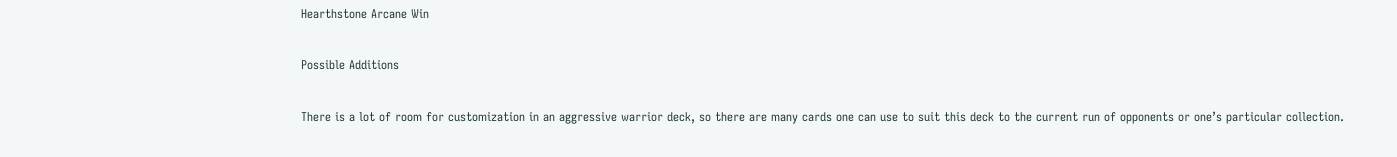Hearthstone Arcane Win

Possible Additions

There is a lot of room for customization in an aggressive warrior deck, so there are many cards one can use to suit this deck to the current run of opponents or one’s particular collection.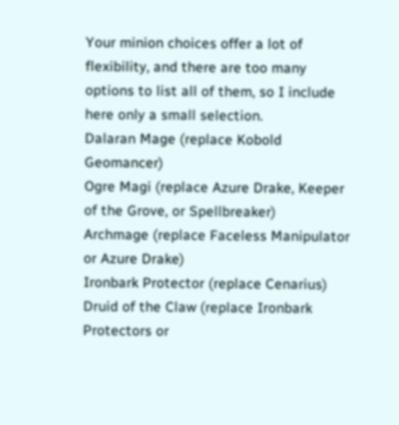Your minion choices offer a lot of flexibility, and there are too many options to list all of them, so I include here only a small selection.
Dalaran Mage (replace Kobold Geomancer)
Ogre Magi (replace Azure Drake, Keeper of the Grove, or Spellbreaker)
Archmage (replace Faceless Manipulator or Azure Drake)
Ironbark Protector (replace Cenarius)
Druid of the Claw (replace Ironbark Protectors or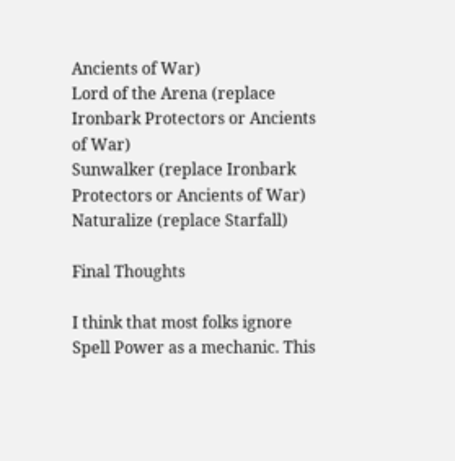Ancients of War)
Lord of the Arena (replace Ironbark Protectors or Ancients of War)
Sunwalker (replace Ironbark Protectors or Ancients of War)
Naturalize (replace Starfall)

Final Thoughts

I think that most folks ignore Spell Power as a mechanic. This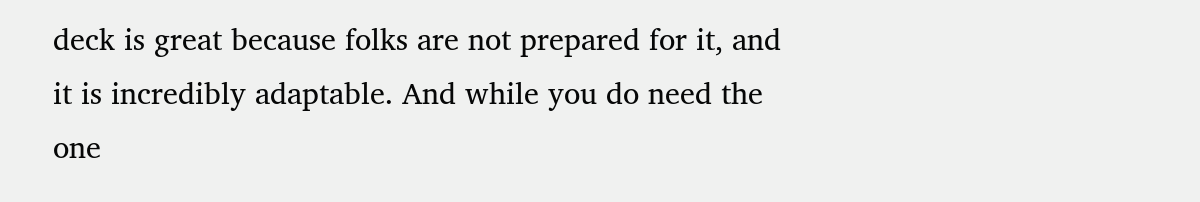deck is great because folks are not prepared for it, and it is incredibly adaptable. And while you do need the one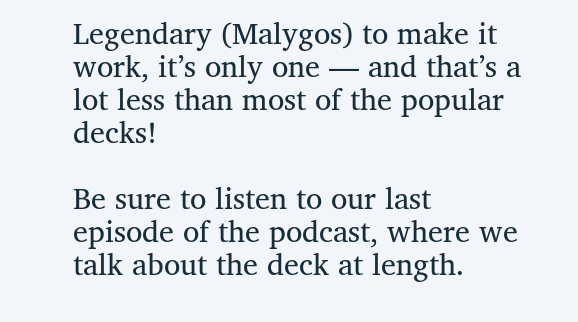Legendary (Malygos) to make it work, it’s only one — and that’s a lot less than most of the popular decks!

Be sure to listen to our last episode of the podcast, where we talk about the deck at length.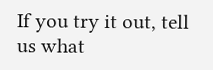If you try it out, tell us what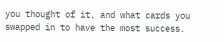you thought of it, and what cards you swapped in to have the most success.